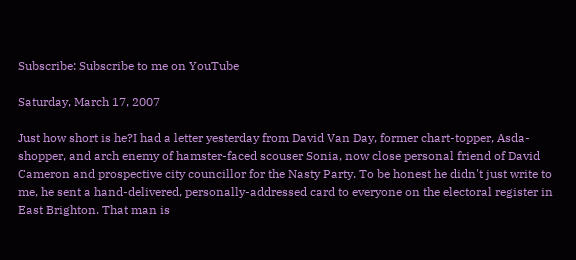Subscribe: Subscribe to me on YouTube

Saturday, March 17, 2007

Just how short is he?I had a letter yesterday from David Van Day, former chart-topper, Asda-shopper, and arch enemy of hamster-faced scouser Sonia, now close personal friend of David Cameron and prospective city councillor for the Nasty Party. To be honest he didn't just write to me, he sent a hand-delivered, personally-addressed card to everyone on the electoral register in East Brighton. That man is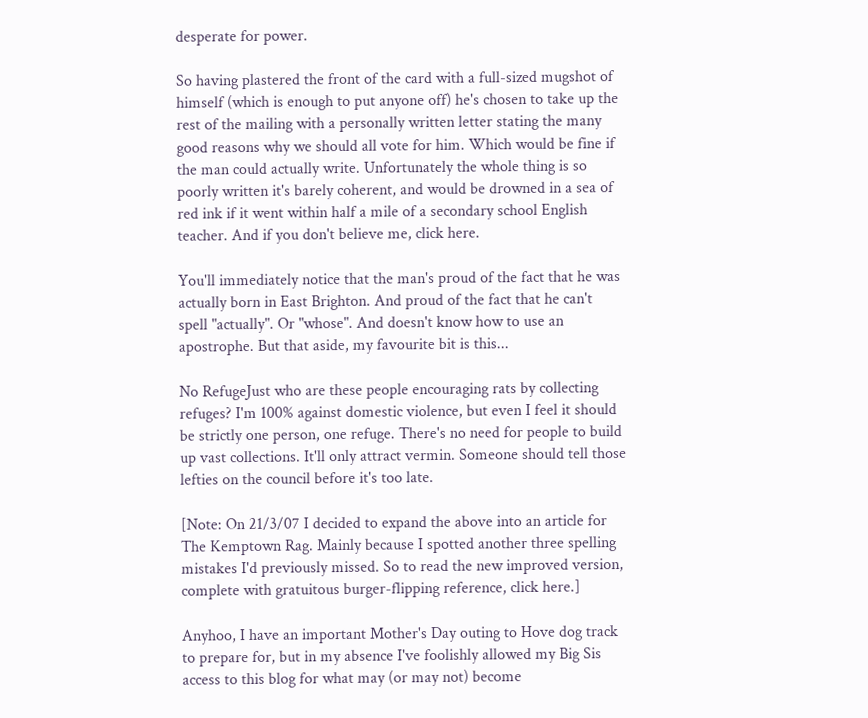desperate for power.

So having plastered the front of the card with a full-sized mugshot of himself (which is enough to put anyone off) he's chosen to take up the rest of the mailing with a personally written letter stating the many good reasons why we should all vote for him. Which would be fine if the man could actually write. Unfortunately the whole thing is so poorly written it's barely coherent, and would be drowned in a sea of red ink if it went within half a mile of a secondary school English teacher. And if you don't believe me, click here.

You'll immediately notice that the man's proud of the fact that he was actually born in East Brighton. And proud of the fact that he can't spell "actually". Or "whose". And doesn't know how to use an apostrophe. But that aside, my favourite bit is this...

No RefugeJust who are these people encouraging rats by collecting refuges? I'm 100% against domestic violence, but even I feel it should be strictly one person, one refuge. There's no need for people to build up vast collections. It'll only attract vermin. Someone should tell those lefties on the council before it's too late.

[Note: On 21/3/07 I decided to expand the above into an article for The Kemptown Rag. Mainly because I spotted another three spelling mistakes I'd previously missed. So to read the new improved version, complete with gratuitous burger-flipping reference, click here.]

Anyhoo, I have an important Mother's Day outing to Hove dog track to prepare for, but in my absence I've foolishly allowed my Big Sis access to this blog for what may (or may not) become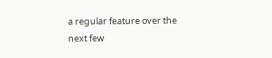a regular feature over the next few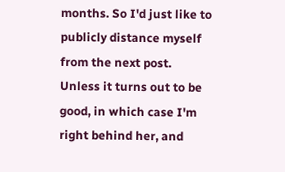months. So I'd just like to publicly distance myself from the next post. Unless it turns out to be good, in which case I'm right behind her, and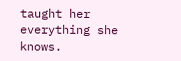taught her everything she knows.